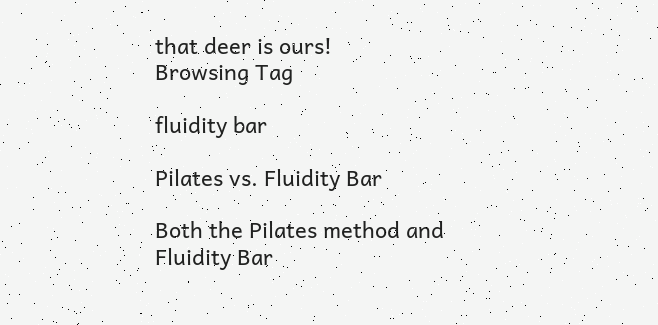that deer is ours!
Browsing Tag

fluidity bar

Pilates vs. Fluidity Bar

Both the Pilates method and Fluidity Bar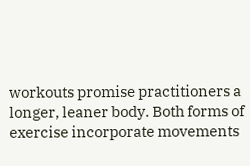workouts promise practitioners a longer, leaner body. Both forms of exercise incorporate movements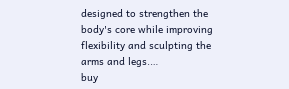designed to strengthen the body's core while improving flexibility and sculpting the arms and legs.…
buy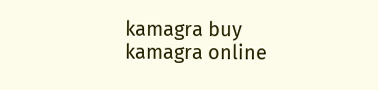kamagra buy kamagra online